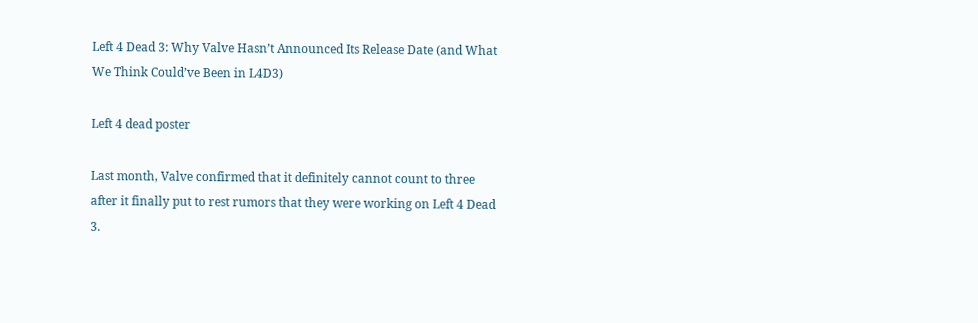Left 4 Dead 3: Why Valve Hasn’t Announced Its Release Date (and What We Think Could’ve Been in L4D3)

Left 4 dead poster

Last month, Valve confirmed that it definitely cannot count to three after it finally put to rest rumors that they were working on Left 4 Dead 3.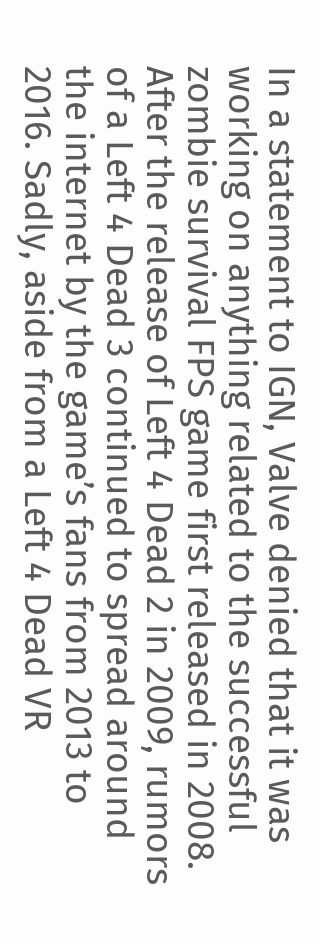In a statement to IGN, Valve denied that it was working on anything related to the successful zombie survival FPS game first released in 2008. After the release of Left 4 Dead 2 in 2009, rumors of a Left 4 Dead 3 continued to spread around the internet by the game’s fans from 2013 to 2016. Sadly, aside from a Left 4 Dead VR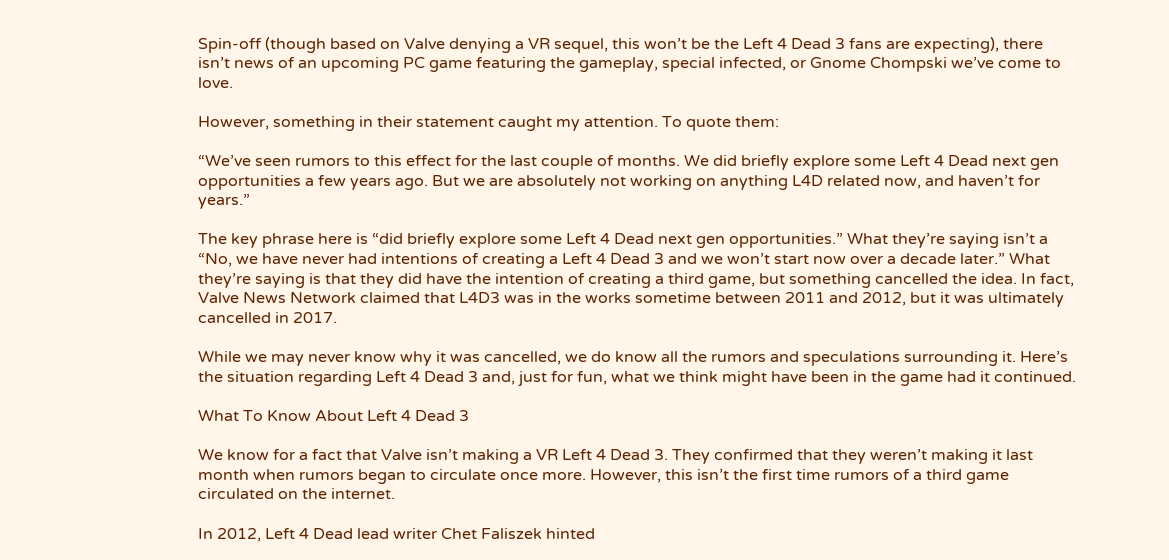Spin-off (though based on Valve denying a VR sequel, this won’t be the Left 4 Dead 3 fans are expecting), there isn’t news of an upcoming PC game featuring the gameplay, special infected, or Gnome Chompski we’ve come to love.

However, something in their statement caught my attention. To quote them:

“We’ve seen rumors to this effect for the last couple of months. We did briefly explore some Left 4 Dead next gen opportunities a few years ago. But we are absolutely not working on anything L4D related now, and haven’t for years.”

The key phrase here is “did briefly explore some Left 4 Dead next gen opportunities.” What they’re saying isn’t a “No, we have never had intentions of creating a Left 4 Dead 3 and we won’t start now over a decade later.” What they’re saying is that they did have the intention of creating a third game, but something cancelled the idea. In fact, Valve News Network claimed that L4D3 was in the works sometime between 2011 and 2012, but it was ultimately cancelled in 2017.

While we may never know why it was cancelled, we do know all the rumors and speculations surrounding it. Here’s the situation regarding Left 4 Dead 3 and, just for fun, what we think might have been in the game had it continued.

What To Know About Left 4 Dead 3

We know for a fact that Valve isn’t making a VR Left 4 Dead 3. They confirmed that they weren’t making it last month when rumors began to circulate once more. However, this isn’t the first time rumors of a third game circulated on the internet.

In 2012, Left 4 Dead lead writer Chet Faliszek hinted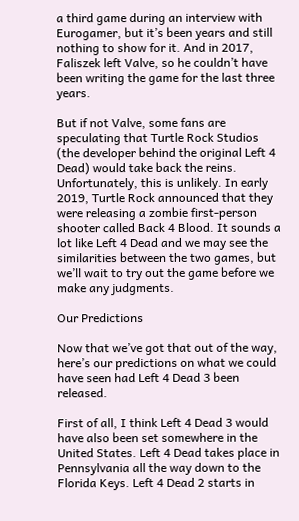a third game during an interview with Eurogamer, but it’s been years and still nothing to show for it. And in 2017, Faliszek left Valve, so he couldn’t have been writing the game for the last three years.

But if not Valve, some fans are speculating that Turtle Rock Studios (the developer behind the original Left 4 Dead) would take back the reins. Unfortunately, this is unlikely. In early 2019, Turtle Rock announced that they were releasing a zombie first-person shooter called Back 4 Blood. It sounds a lot like Left 4 Dead and we may see the similarities between the two games, but we’ll wait to try out the game before we make any judgments.

Our Predictions

Now that we’ve got that out of the way, here’s our predictions on what we could have seen had Left 4 Dead 3 been released.

First of all, I think Left 4 Dead 3 would have also been set somewhere in the United States. Left 4 Dead takes place in Pennsylvania all the way down to the Florida Keys. Left 4 Dead 2 starts in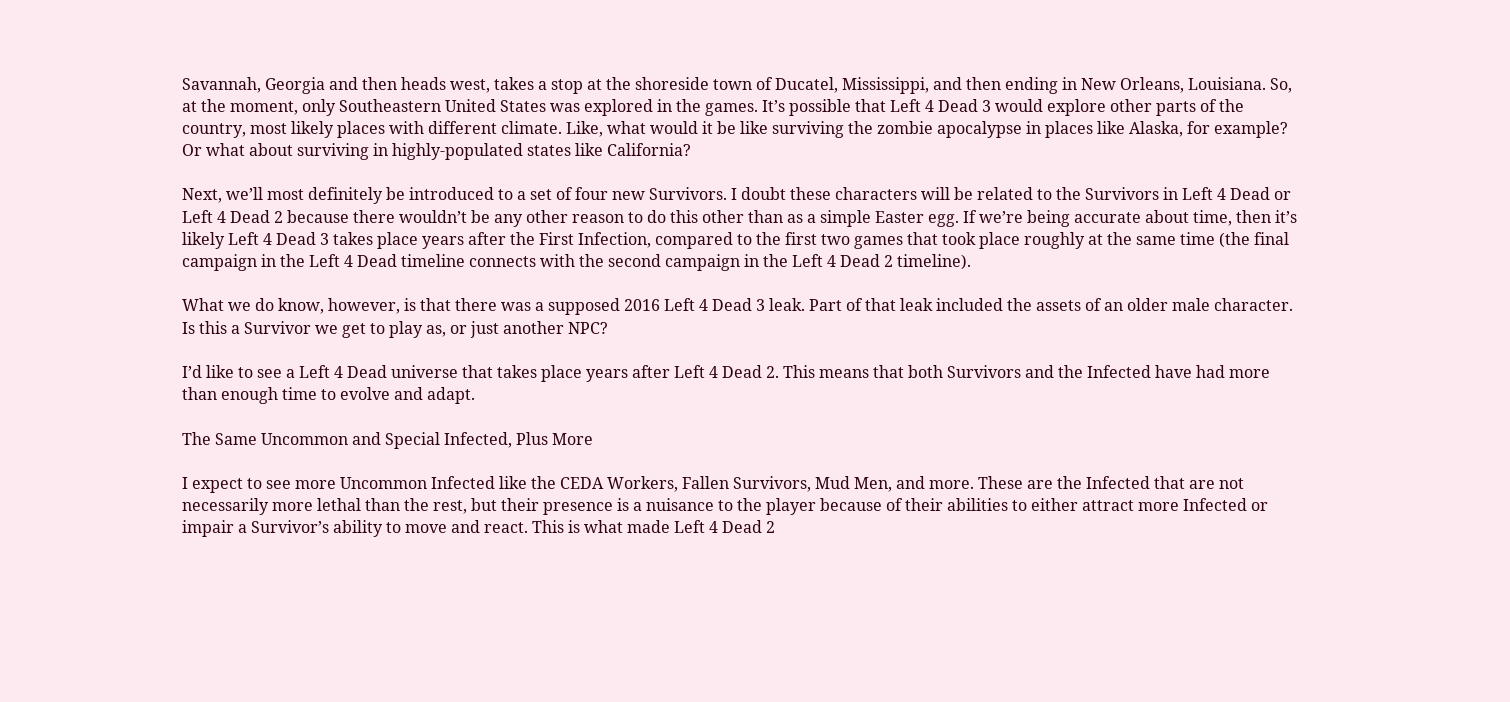Savannah, Georgia and then heads west, takes a stop at the shoreside town of Ducatel, Mississippi, and then ending in New Orleans, Louisiana. So, at the moment, only Southeastern United States was explored in the games. It’s possible that Left 4 Dead 3 would explore other parts of the country, most likely places with different climate. Like, what would it be like surviving the zombie apocalypse in places like Alaska, for example? Or what about surviving in highly-populated states like California?

Next, we’ll most definitely be introduced to a set of four new Survivors. I doubt these characters will be related to the Survivors in Left 4 Dead or Left 4 Dead 2 because there wouldn’t be any other reason to do this other than as a simple Easter egg. If we’re being accurate about time, then it’s likely Left 4 Dead 3 takes place years after the First Infection, compared to the first two games that took place roughly at the same time (the final campaign in the Left 4 Dead timeline connects with the second campaign in the Left 4 Dead 2 timeline).

What we do know, however, is that there was a supposed 2016 Left 4 Dead 3 leak. Part of that leak included the assets of an older male character. Is this a Survivor we get to play as, or just another NPC?

I’d like to see a Left 4 Dead universe that takes place years after Left 4 Dead 2. This means that both Survivors and the Infected have had more than enough time to evolve and adapt.

The Same Uncommon and Special Infected, Plus More

I expect to see more Uncommon Infected like the CEDA Workers, Fallen Survivors, Mud Men, and more. These are the Infected that are not necessarily more lethal than the rest, but their presence is a nuisance to the player because of their abilities to either attract more Infected or impair a Survivor’s ability to move and react. This is what made Left 4 Dead 2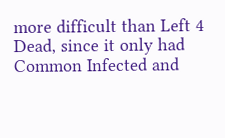more difficult than Left 4 Dead, since it only had Common Infected and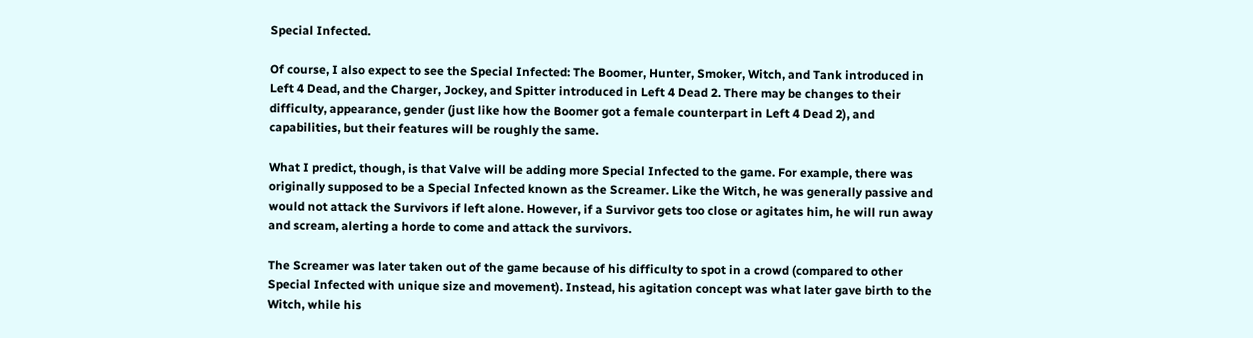Special Infected.

Of course, I also expect to see the Special Infected: The Boomer, Hunter, Smoker, Witch, and Tank introduced in Left 4 Dead, and the Charger, Jockey, and Spitter introduced in Left 4 Dead 2. There may be changes to their difficulty, appearance, gender (just like how the Boomer got a female counterpart in Left 4 Dead 2), and capabilities, but their features will be roughly the same.

What I predict, though, is that Valve will be adding more Special Infected to the game. For example, there was originally supposed to be a Special Infected known as the Screamer. Like the Witch, he was generally passive and would not attack the Survivors if left alone. However, if a Survivor gets too close or agitates him, he will run away and scream, alerting a horde to come and attack the survivors.

The Screamer was later taken out of the game because of his difficulty to spot in a crowd (compared to other Special Infected with unique size and movement). Instead, his agitation concept was what later gave birth to the Witch, while his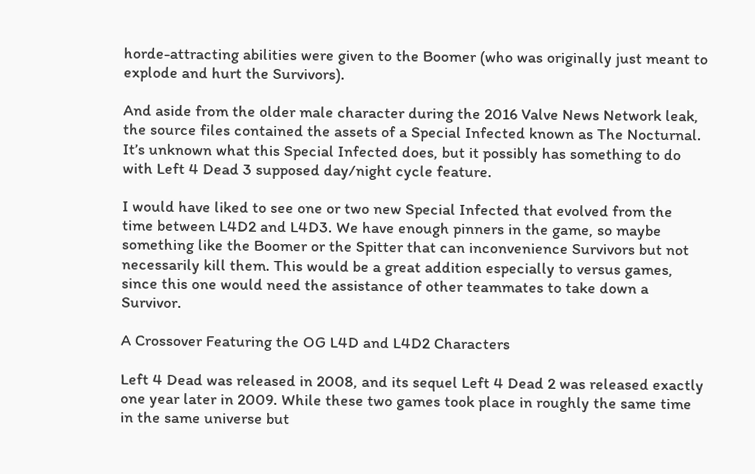horde-attracting abilities were given to the Boomer (who was originally just meant to explode and hurt the Survivors).

And aside from the older male character during the 2016 Valve News Network leak, the source files contained the assets of a Special Infected known as The Nocturnal. It’s unknown what this Special Infected does, but it possibly has something to do with Left 4 Dead 3 supposed day/night cycle feature.

I would have liked to see one or two new Special Infected that evolved from the time between L4D2 and L4D3. We have enough pinners in the game, so maybe something like the Boomer or the Spitter that can inconvenience Survivors but not necessarily kill them. This would be a great addition especially to versus games, since this one would need the assistance of other teammates to take down a Survivor.

A Crossover Featuring the OG L4D and L4D2 Characters

Left 4 Dead was released in 2008, and its sequel Left 4 Dead 2 was released exactly one year later in 2009. While these two games took place in roughly the same time in the same universe but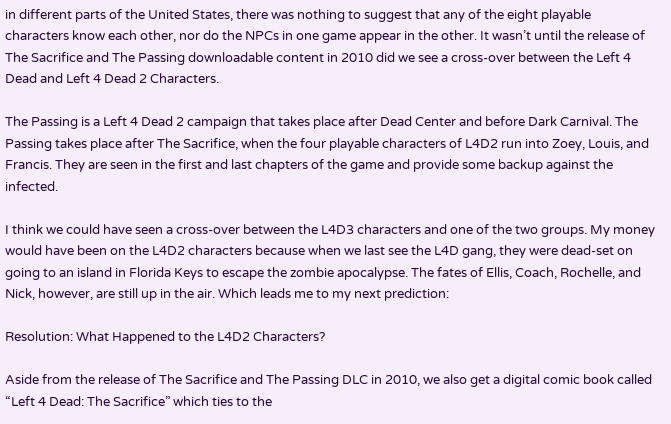in different parts of the United States, there was nothing to suggest that any of the eight playable characters know each other, nor do the NPCs in one game appear in the other. It wasn’t until the release of The Sacrifice and The Passing downloadable content in 2010 did we see a cross-over between the Left 4 Dead and Left 4 Dead 2 Characters.

The Passing is a Left 4 Dead 2 campaign that takes place after Dead Center and before Dark Carnival. The Passing takes place after The Sacrifice, when the four playable characters of L4D2 run into Zoey, Louis, and Francis. They are seen in the first and last chapters of the game and provide some backup against the infected.

I think we could have seen a cross-over between the L4D3 characters and one of the two groups. My money would have been on the L4D2 characters because when we last see the L4D gang, they were dead-set on going to an island in Florida Keys to escape the zombie apocalypse. The fates of Ellis, Coach, Rochelle, and Nick, however, are still up in the air. Which leads me to my next prediction:

Resolution: What Happened to the L4D2 Characters?

Aside from the release of The Sacrifice and The Passing DLC in 2010, we also get a digital comic book called “Left 4 Dead: The Sacrifice” which ties to the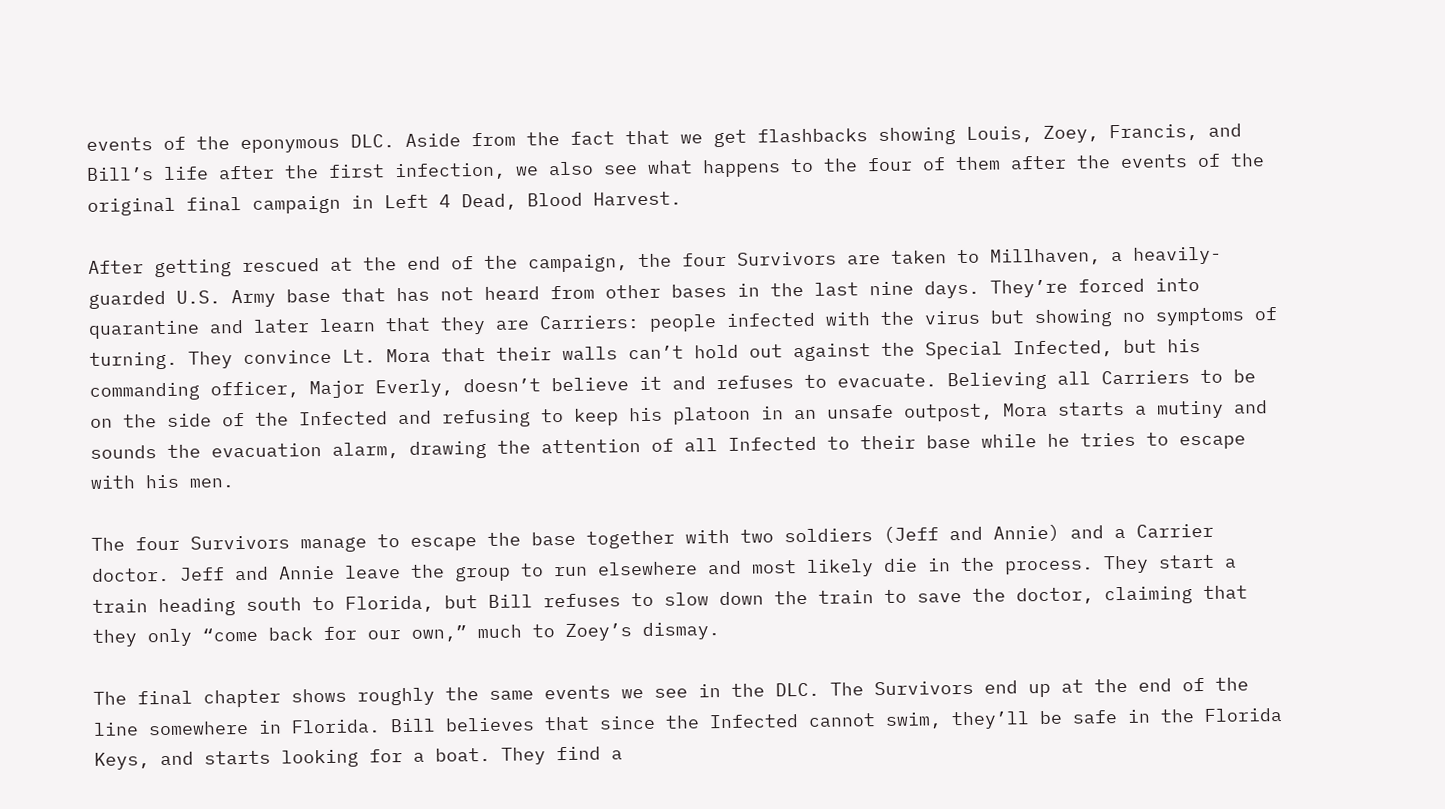events of the eponymous DLC. Aside from the fact that we get flashbacks showing Louis, Zoey, Francis, and Bill’s life after the first infection, we also see what happens to the four of them after the events of the original final campaign in Left 4 Dead, Blood Harvest.

After getting rescued at the end of the campaign, the four Survivors are taken to Millhaven, a heavily-guarded U.S. Army base that has not heard from other bases in the last nine days. They’re forced into quarantine and later learn that they are Carriers: people infected with the virus but showing no symptoms of turning. They convince Lt. Mora that their walls can’t hold out against the Special Infected, but his commanding officer, Major Everly, doesn’t believe it and refuses to evacuate. Believing all Carriers to be on the side of the Infected and refusing to keep his platoon in an unsafe outpost, Mora starts a mutiny and sounds the evacuation alarm, drawing the attention of all Infected to their base while he tries to escape with his men.

The four Survivors manage to escape the base together with two soldiers (Jeff and Annie) and a Carrier doctor. Jeff and Annie leave the group to run elsewhere and most likely die in the process. They start a train heading south to Florida, but Bill refuses to slow down the train to save the doctor, claiming that they only “come back for our own,” much to Zoey’s dismay.

The final chapter shows roughly the same events we see in the DLC. The Survivors end up at the end of the line somewhere in Florida. Bill believes that since the Infected cannot swim, they’ll be safe in the Florida Keys, and starts looking for a boat. They find a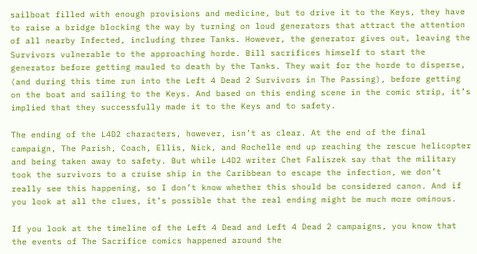sailboat filled with enough provisions and medicine, but to drive it to the Keys, they have to raise a bridge blocking the way by turning on loud generators that attract the attention of all nearby Infected, including three Tanks. However, the generator gives out, leaving the Survivors vulnerable to the approaching horde. Bill sacrifices himself to start the generator before getting mauled to death by the Tanks. They wait for the horde to disperse, (and during this time run into the Left 4 Dead 2 Survivors in The Passing), before getting on the boat and sailing to the Keys. And based on this ending scene in the comic strip, it’s implied that they successfully made it to the Keys and to safety.

The ending of the L4D2 characters, however, isn’t as clear. At the end of the final campaign, The Parish, Coach, Ellis, Nick, and Rochelle end up reaching the rescue helicopter and being taken away to safety. But while L4D2 writer Chet Faliszek say that the military took the survivors to a cruise ship in the Caribbean to escape the infection, we don’t really see this happening, so I don’t know whether this should be considered canon. And if you look at all the clues, it’s possible that the real ending might be much more ominous.

If you look at the timeline of the Left 4 Dead and Left 4 Dead 2 campaigns, you know that the events of The Sacrifice comics happened around the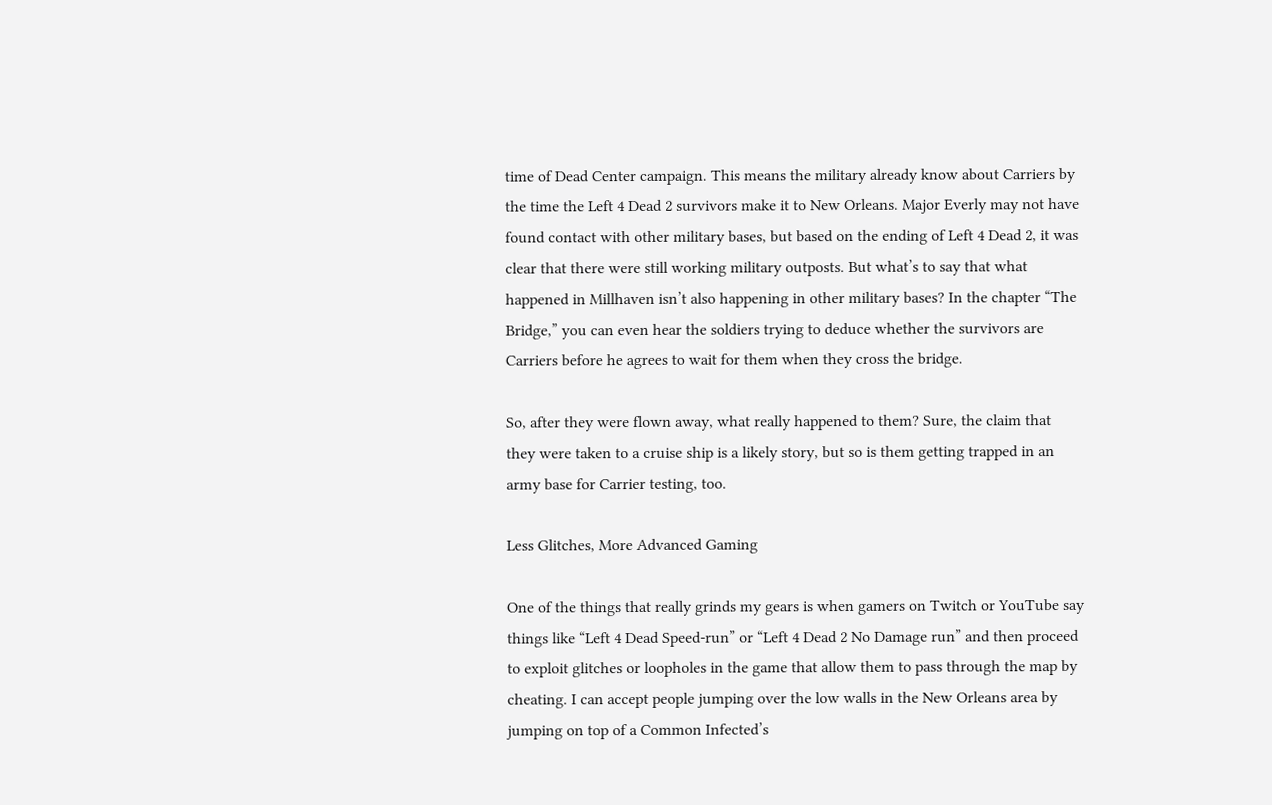time of Dead Center campaign. This means the military already know about Carriers by the time the Left 4 Dead 2 survivors make it to New Orleans. Major Everly may not have found contact with other military bases, but based on the ending of Left 4 Dead 2, it was clear that there were still working military outposts. But what’s to say that what happened in Millhaven isn’t also happening in other military bases? In the chapter “The Bridge,” you can even hear the soldiers trying to deduce whether the survivors are Carriers before he agrees to wait for them when they cross the bridge.

So, after they were flown away, what really happened to them? Sure, the claim that they were taken to a cruise ship is a likely story, but so is them getting trapped in an army base for Carrier testing, too.

Less Glitches, More Advanced Gaming

One of the things that really grinds my gears is when gamers on Twitch or YouTube say things like “Left 4 Dead Speed-run” or “Left 4 Dead 2 No Damage run” and then proceed to exploit glitches or loopholes in the game that allow them to pass through the map by cheating. I can accept people jumping over the low walls in the New Orleans area by jumping on top of a Common Infected’s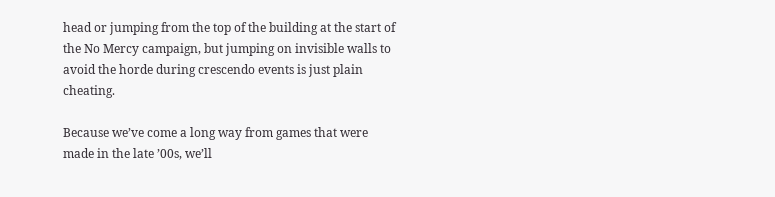head or jumping from the top of the building at the start of the No Mercy campaign, but jumping on invisible walls to avoid the horde during crescendo events is just plain cheating.

Because we’ve come a long way from games that were made in the late ’00s, we’ll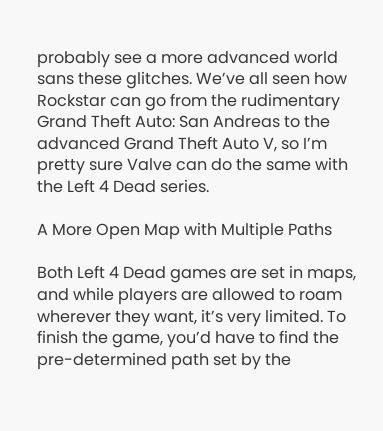probably see a more advanced world sans these glitches. We’ve all seen how Rockstar can go from the rudimentary Grand Theft Auto: San Andreas to the advanced Grand Theft Auto V, so I’m pretty sure Valve can do the same with the Left 4 Dead series.

A More Open Map with Multiple Paths

Both Left 4 Dead games are set in maps, and while players are allowed to roam wherever they want, it’s very limited. To finish the game, you’d have to find the pre-determined path set by the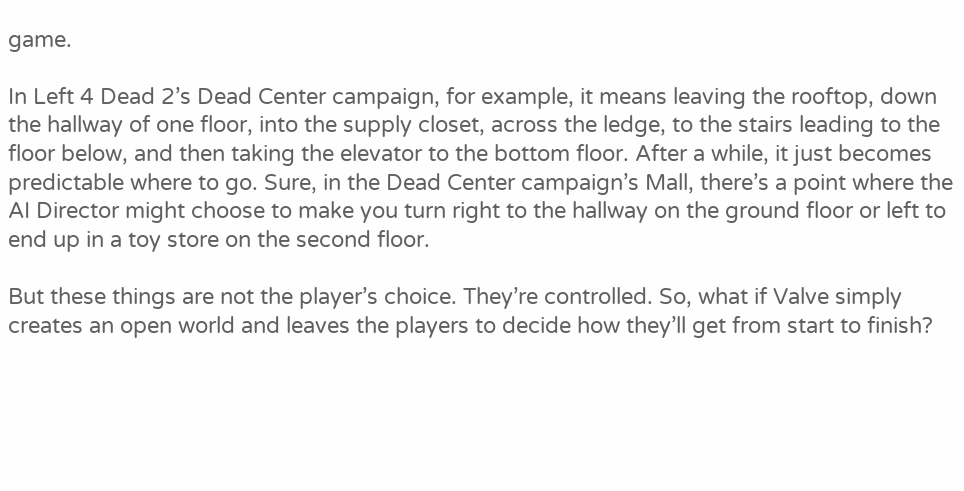game.

In Left 4 Dead 2’s Dead Center campaign, for example, it means leaving the rooftop, down the hallway of one floor, into the supply closet, across the ledge, to the stairs leading to the floor below, and then taking the elevator to the bottom floor. After a while, it just becomes predictable where to go. Sure, in the Dead Center campaign’s Mall, there’s a point where the AI Director might choose to make you turn right to the hallway on the ground floor or left to end up in a toy store on the second floor.

But these things are not the player’s choice. They’re controlled. So, what if Valve simply creates an open world and leaves the players to decide how they’ll get from start to finish?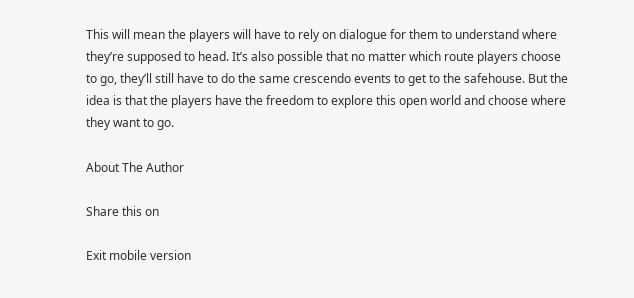This will mean the players will have to rely on dialogue for them to understand where they’re supposed to head. It’s also possible that no matter which route players choose to go, they’ll still have to do the same crescendo events to get to the safehouse. But the idea is that the players have the freedom to explore this open world and choose where they want to go.

About The Author

Share this on

Exit mobile version